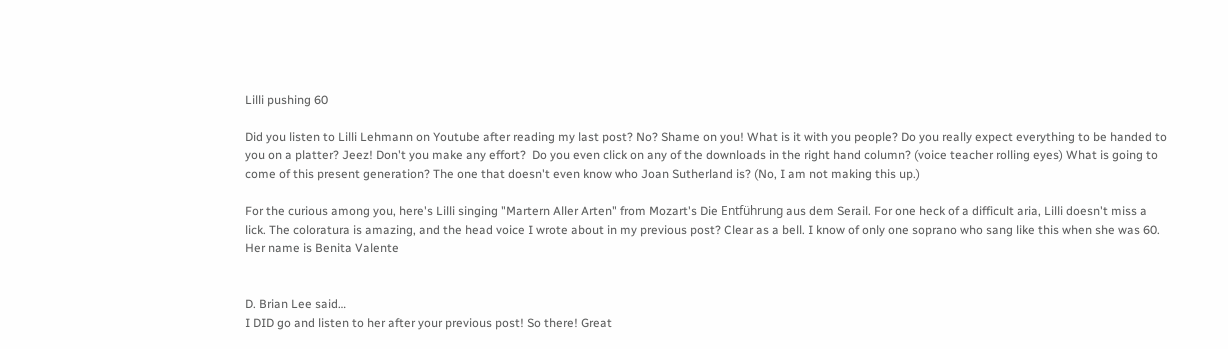Lilli pushing 60

Did you listen to Lilli Lehmann on Youtube after reading my last post? No? Shame on you! What is it with you people? Do you really expect everything to be handed to you on a platter? Jeez! Don't you make any effort?  Do you even click on any of the downloads in the right hand column? (voice teacher rolling eyes) What is going to come of this present generation? The one that doesn't even know who Joan Sutherland is? (No, I am not making this up.)

For the curious among you, here's Lilli singing "Martern Aller Arten" from Mozart's Die Entführung aus dem Serail. For one heck of a difficult aria, Lilli doesn't miss a lick. The coloratura is amazing, and the head voice I wrote about in my previous post? Clear as a bell. I know of only one soprano who sang like this when she was 60. Her name is Benita Valente


D. Brian Lee said…
I DID go and listen to her after your previous post! So there! Great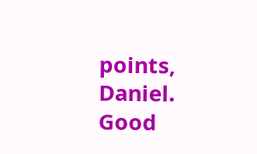points, Daniel.
Good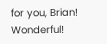for you, Brian! Wonderful!